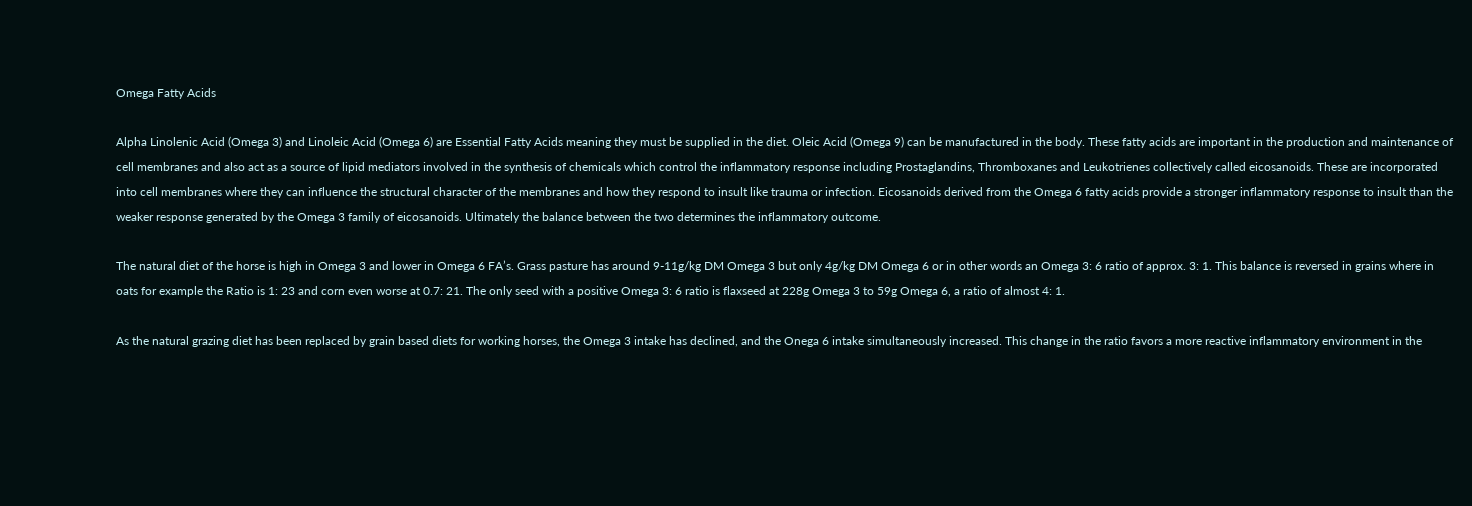Omega Fatty Acids

Alpha Linolenic Acid (Omega 3) and Linoleic Acid (Omega 6) are Essential Fatty Acids meaning they must be supplied in the diet. Oleic Acid (Omega 9) can be manufactured in the body. These fatty acids are important in the production and maintenance of cell membranes and also act as a source of lipid mediators involved in the synthesis of chemicals which control the inflammatory response including Prostaglandins, Thromboxanes and Leukotrienes collectively called eicosanoids. These are incorporated into cell membranes where they can influence the structural character of the membranes and how they respond to insult like trauma or infection. Eicosanoids derived from the Omega 6 fatty acids provide a stronger inflammatory response to insult than the weaker response generated by the Omega 3 family of eicosanoids. Ultimately the balance between the two determines the inflammatory outcome.

The natural diet of the horse is high in Omega 3 and lower in Omega 6 FA’s. Grass pasture has around 9-11g/kg DM Omega 3 but only 4g/kg DM Omega 6 or in other words an Omega 3: 6 ratio of approx. 3: 1. This balance is reversed in grains where in oats for example the Ratio is 1: 23 and corn even worse at 0.7: 21. The only seed with a positive Omega 3: 6 ratio is flaxseed at 228g Omega 3 to 59g Omega 6, a ratio of almost 4: 1.

As the natural grazing diet has been replaced by grain based diets for working horses, the Omega 3 intake has declined, and the Onega 6 intake simultaneously increased. This change in the ratio favors a more reactive inflammatory environment in the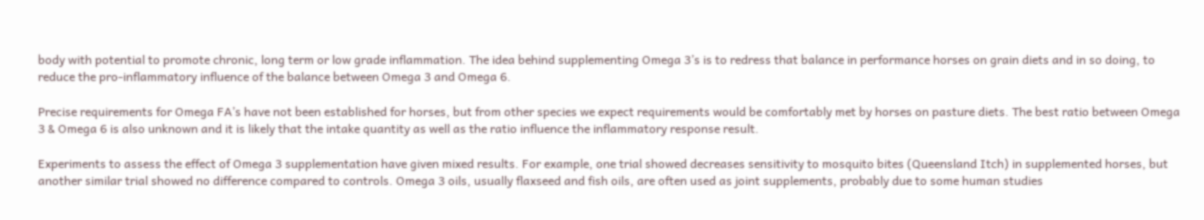body with potential to promote chronic, long term or low grade inflammation. The idea behind supplementing Omega 3’s is to redress that balance in performance horses on grain diets and in so doing, to reduce the pro-inflammatory influence of the balance between Omega 3 and Omega 6.

Precise requirements for Omega FA’s have not been established for horses, but from other species we expect requirements would be comfortably met by horses on pasture diets. The best ratio between Omega 3 & Omega 6 is also unknown and it is likely that the intake quantity as well as the ratio influence the inflammatory response result.

Experiments to assess the effect of Omega 3 supplementation have given mixed results. For example, one trial showed decreases sensitivity to mosquito bites (Queensland Itch) in supplemented horses, but another similar trial showed no difference compared to controls. Omega 3 oils, usually flaxseed and fish oils, are often used as joint supplements, probably due to some human studies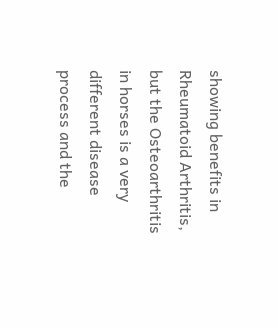showing benefits in Rheumatoid Arthritis, but the Osteoarthritis in horses is a very different disease process and the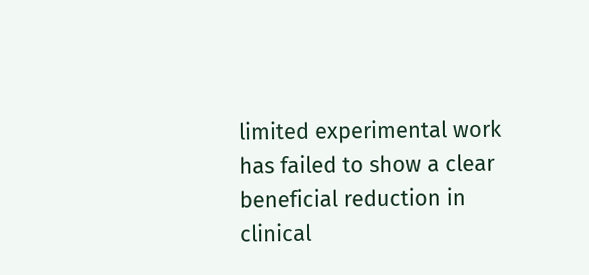limited experimental work has failed to show a clear beneficial reduction in clinical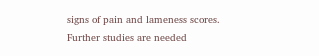signs of pain and lameness scores. Further studies are needed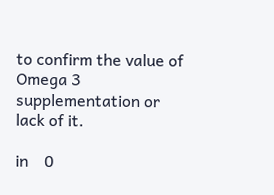to confirm the value of Omega 3 supplementation or lack of it.

in    0